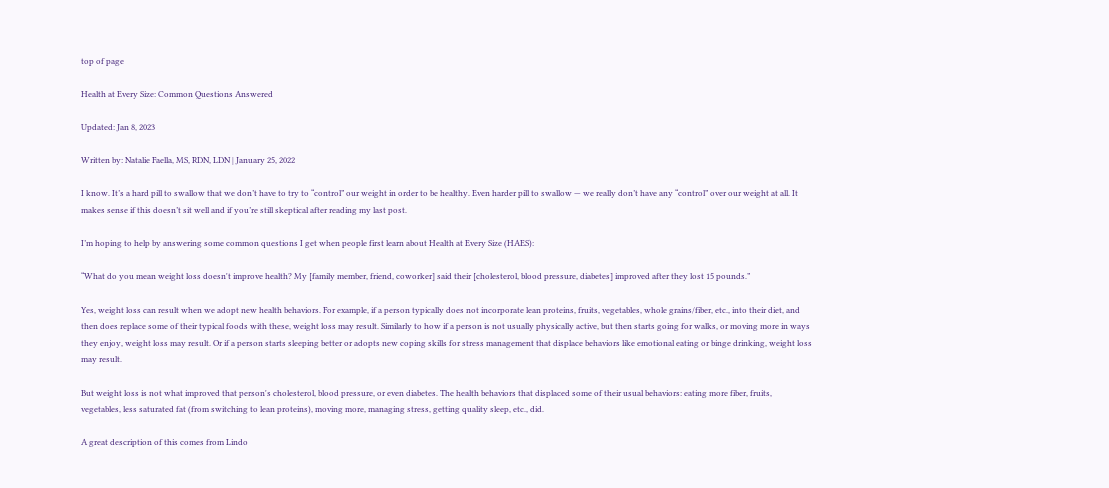top of page

Health at Every Size: Common Questions Answered

Updated: Jan 8, 2023

Written by: Natalie Faella, MS, RDN, LDN | January 25, 2022

I know. It’s a hard pill to swallow that we don’t have to try to “control” our weight in order to be healthy. Even harder pill to swallow — we really don’t have any “control” over our weight at all. It makes sense if this doesn’t sit well and if you’re still skeptical after reading my last post.

I’m hoping to help by answering some common questions I get when people first learn about Health at Every Size (HAES):

“What do you mean weight loss doesn't improve health? My [family member, friend, coworker] said their [cholesterol, blood pressure, diabetes] improved after they lost 15 pounds.”

Yes, weight loss can result when we adopt new health behaviors. For example, if a person typically does not incorporate lean proteins, fruits, vegetables, whole grains/fiber, etc., into their diet, and then does replace some of their typical foods with these, weight loss may result. Similarly to how if a person is not usually physically active, but then starts going for walks, or moving more in ways they enjoy, weight loss may result. Or if a person starts sleeping better or adopts new coping skills for stress management that displace behaviors like emotional eating or binge drinking, weight loss may result.

But weight loss is not what improved that person's cholesterol, blood pressure, or even diabetes. The health behaviors that displaced some of their usual behaviors: eating more fiber, fruits, vegetables, less saturated fat (from switching to lean proteins), moving more, managing stress, getting quality sleep, etc., did.

A great description of this comes from Lindo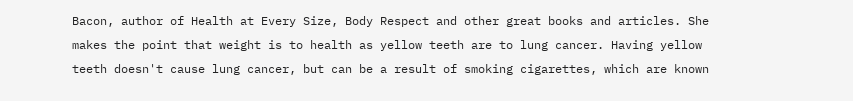Bacon, author of Health at Every Size, Body Respect and other great books and articles. She makes the point that weight is to health as yellow teeth are to lung cancer. Having yellow teeth doesn't cause lung cancer, but can be a result of smoking cigarettes, which are known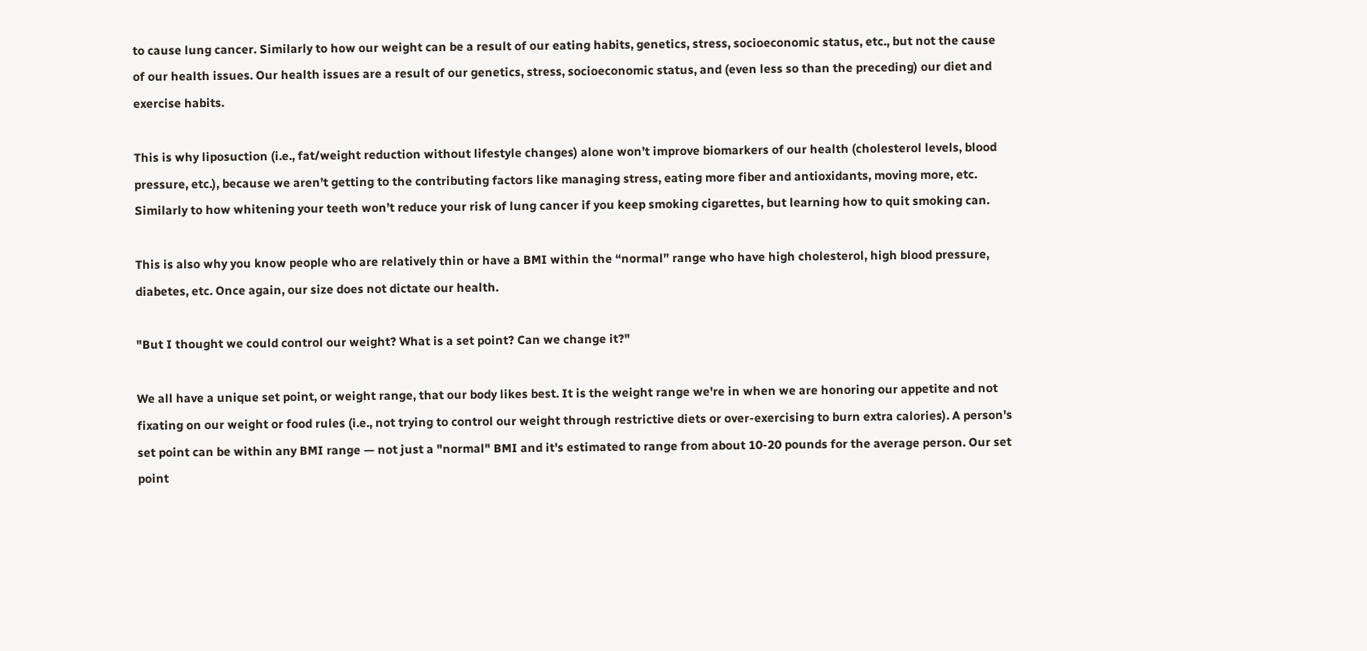to cause lung cancer. Similarly to how our weight can be a result of our eating habits, genetics, stress, socioeconomic status, etc., but not the cause of our health issues. Our health issues are a result of our genetics, stress, socioeconomic status, and (even less so than the preceding) our diet and exercise habits.

This is why liposuction (i.e., fat/weight reduction without lifestyle changes) alone won’t improve biomarkers of our health (cholesterol levels, blood pressure, etc.), because we aren’t getting to the contributing factors like managing stress, eating more fiber and antioxidants, moving more, etc. Similarly to how whitening your teeth won’t reduce your risk of lung cancer if you keep smoking cigarettes, but learning how to quit smoking can.

This is also why you know people who are relatively thin or have a BMI within the “normal” range who have high cholesterol, high blood pressure, diabetes, etc. Once again, our size does not dictate our health.

"But I thought we could control our weight? What is a set point? Can we change it?"

We all have a unique set point, or weight range, that our body likes best. It is the weight range we're in when we are honoring our appetite and not fixating on our weight or food rules (i.e., not trying to control our weight through restrictive diets or over-exercising to burn extra calories). A person's set point can be within any BMI range — not just a "normal" BMI and it's estimated to range from about 10-20 pounds for the average person. Our set point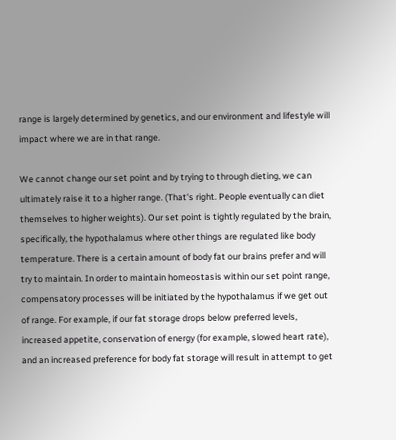range is largely determined by genetics, and our environment and lifestyle will impact where we are in that range.

We cannot change our set point and by trying to through dieting, we can ultimately raise it to a higher range. (That's right. People eventually can diet themselves to higher weights). Our set point is tightly regulated by the brain, specifically, the hypothalamus where other things are regulated like body temperature. There is a certain amount of body fat our brains prefer and will try to maintain. In order to maintain homeostasis within our set point range, compensatory processes will be initiated by the hypothalamus if we get out of range. For example, if our fat storage drops below preferred levels, increased appetite, conservation of energy (for example, slowed heart rate), and an increased preference for body fat storage will result in attempt to get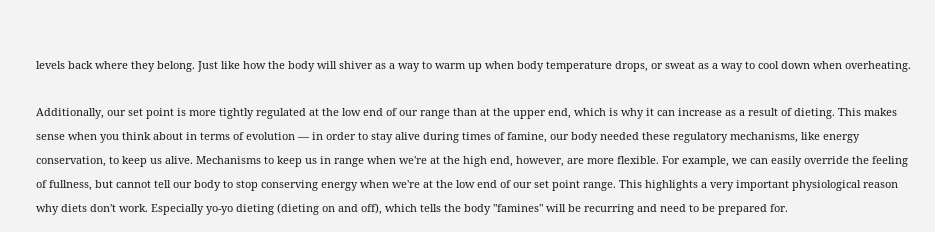levels back where they belong. Just like how the body will shiver as a way to warm up when body temperature drops, or sweat as a way to cool down when overheating.

Additionally, our set point is more tightly regulated at the low end of our range than at the upper end, which is why it can increase as a result of dieting. This makes sense when you think about in terms of evolution — in order to stay alive during times of famine, our body needed these regulatory mechanisms, like energy conservation, to keep us alive. Mechanisms to keep us in range when we're at the high end, however, are more flexible. For example, we can easily override the feeling of fullness, but cannot tell our body to stop conserving energy when we're at the low end of our set point range. This highlights a very important physiological reason why diets don't work. Especially yo-yo dieting (dieting on and off), which tells the body "famines" will be recurring and need to be prepared for.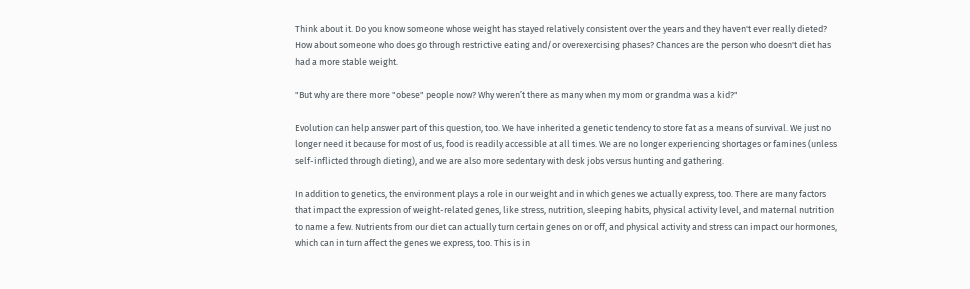Think about it. Do you know someone whose weight has stayed relatively consistent over the years and they haven't ever really dieted? How about someone who does go through restrictive eating and/or overexercising phases? Chances are the person who doesn't diet has had a more stable weight.

"But why are there more "obese" people now? Why weren’t there as many when my mom or grandma was a kid?"

Evolution can help answer part of this question, too. We have inherited a genetic tendency to store fat as a means of survival. We just no longer need it because for most of us, food is readily accessible at all times. We are no longer experiencing shortages or famines (unless self-inflicted through dieting), and we are also more sedentary with desk jobs versus hunting and gathering.

In addition to genetics, the environment plays a role in our weight and in which genes we actually express, too. There are many factors that impact the expression of weight-related genes, like stress, nutrition, sleeping habits, physical activity level, and maternal nutrition to name a few. Nutrients from our diet can actually turn certain genes on or off, and physical activity and stress can impact our hormones, which can in turn affect the genes we express, too. This is in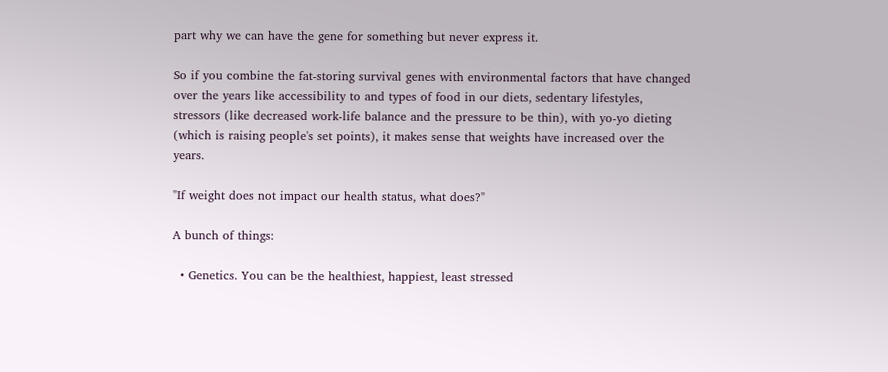part why we can have the gene for something but never express it.

So if you combine the fat-storing survival genes with environmental factors that have changed over the years like accessibility to and types of food in our diets, sedentary lifestyles, stressors (like decreased work-life balance and the pressure to be thin), with yo-yo dieting (which is raising people's set points), it makes sense that weights have increased over the years.

"If weight does not impact our health status, what does?"

A bunch of things:

  • Genetics. You can be the healthiest, happiest, least stressed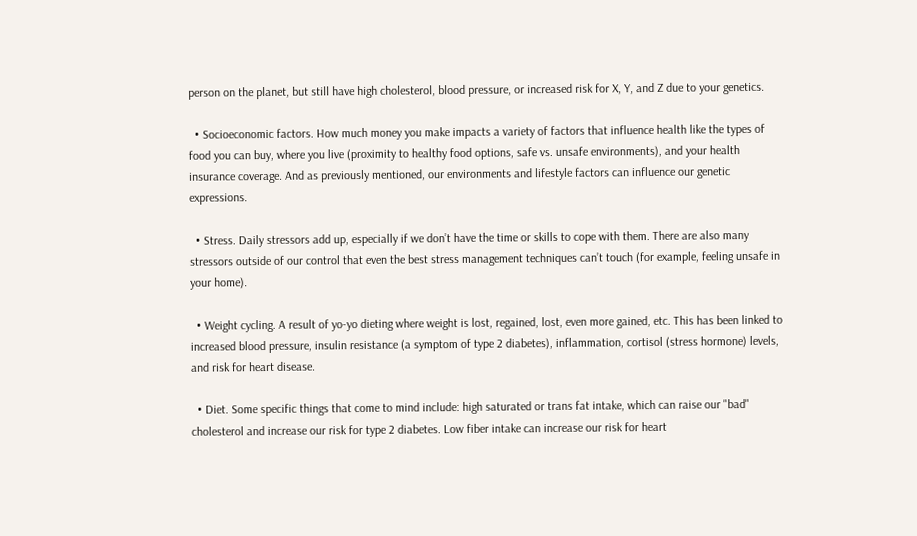person on the planet, but still have high cholesterol, blood pressure, or increased risk for X, Y, and Z due to your genetics.

  • Socioeconomic factors. How much money you make impacts a variety of factors that influence health like the types of food you can buy, where you live (proximity to healthy food options, safe vs. unsafe environments), and your health insurance coverage. And as previously mentioned, our environments and lifestyle factors can influence our genetic expressions.

  • Stress. Daily stressors add up, especially if we don’t have the time or skills to cope with them. There are also many stressors outside of our control that even the best stress management techniques can’t touch (for example, feeling unsafe in your home).

  • Weight cycling. A result of yo-yo dieting where weight is lost, regained, lost, even more gained, etc. This has been linked to increased blood pressure, insulin resistance (a symptom of type 2 diabetes), inflammation, cortisol (stress hormone) levels, and risk for heart disease.

  • Diet. Some specific things that come to mind include: high saturated or trans fat intake, which can raise our "bad" cholesterol and increase our risk for type 2 diabetes. Low fiber intake can increase our risk for heart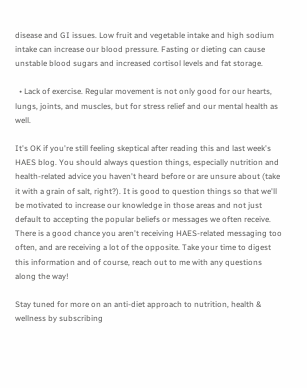disease and GI issues. Low fruit and vegetable intake and high sodium intake can increase our blood pressure. Fasting or dieting can cause unstable blood sugars and increased cortisol levels and fat storage.

  • Lack of exercise. Regular movement is not only good for our hearts, lungs, joints, and muscles, but for stress relief and our mental health as well.

It's OK if you're still feeling skeptical after reading this and last week's HAES blog. You should always question things, especially nutrition and health-related advice you haven't heard before or are unsure about (take it with a grain of salt, right?). It is good to question things so that we'll be motivated to increase our knowledge in those areas and not just default to accepting the popular beliefs or messages we often receive. There is a good chance you aren't receiving HAES-related messaging too often, and are receiving a lot of the opposite. Take your time to digest this information and of course, reach out to me with any questions along the way!

Stay tuned for more on an anti-diet approach to nutrition, health & wellness by subscribing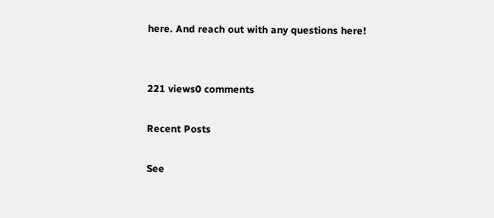here. And reach out with any questions here!


221 views0 comments

Recent Posts

See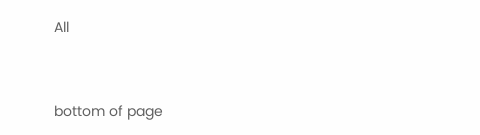All


bottom of page